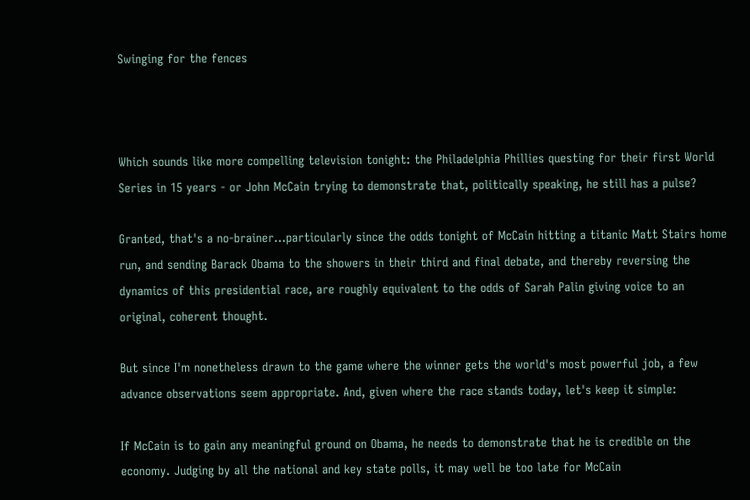Swinging for the fences



Which sounds like more compelling television tonight: the Philadelphia Phillies questing for their first World Series in 15 years - or John McCain trying to demonstrate that, politically speaking, he still has a pulse?

Granted, that's a no-brainer...particularly since the odds tonight of McCain hitting a titanic Matt Stairs home run, and sending Barack Obama to the showers in their third and final debate, and thereby reversing the dynamics of this presidential race, are roughly equivalent to the odds of Sarah Palin giving voice to an original, coherent thought.

But since I'm nonetheless drawn to the game where the winner gets the world's most powerful job, a few advance observations seem appropriate. And, given where the race stands today, let's keep it simple:

If McCain is to gain any meaningful ground on Obama, he needs to demonstrate that he is credible on the economy. Judging by all the national and key state polls, it may well be too late for McCain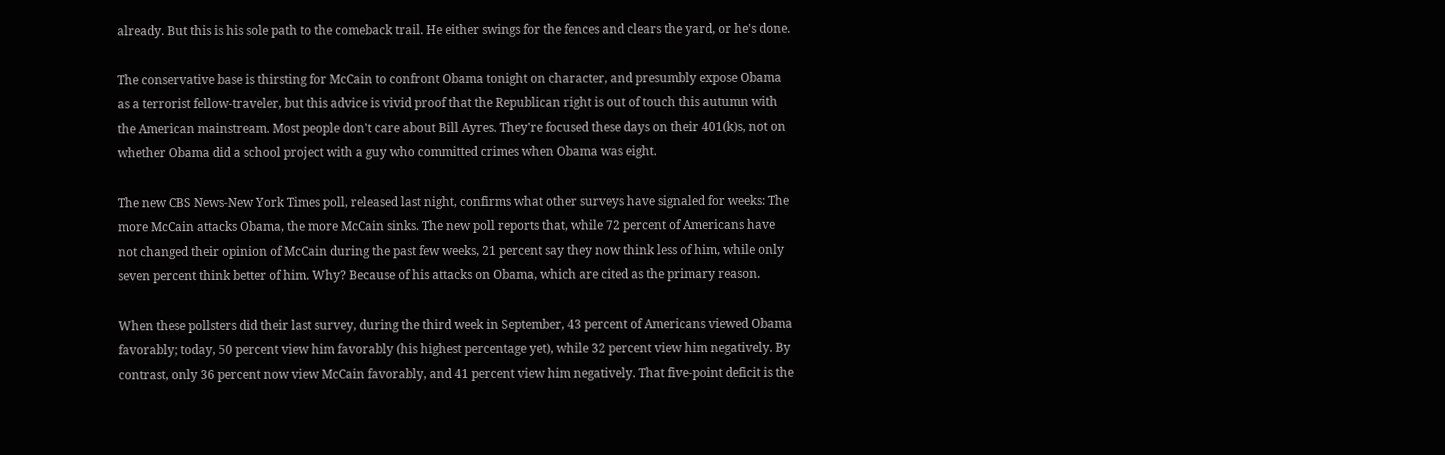already. But this is his sole path to the comeback trail. He either swings for the fences and clears the yard, or he's done.

The conservative base is thirsting for McCain to confront Obama tonight on character, and presumbly expose Obama as a terrorist fellow-traveler, but this advice is vivid proof that the Republican right is out of touch this autumn with the American mainstream. Most people don't care about Bill Ayres. They're focused these days on their 401(k)s, not on whether Obama did a school project with a guy who committed crimes when Obama was eight.

The new CBS News-New York Times poll, released last night, confirms what other surveys have signaled for weeks: The more McCain attacks Obama, the more McCain sinks. The new poll reports that, while 72 percent of Americans have not changed their opinion of McCain during the past few weeks, 21 percent say they now think less of him, while only seven percent think better of him. Why? Because of his attacks on Obama, which are cited as the primary reason.

When these pollsters did their last survey, during the third week in September, 43 percent of Americans viewed Obama favorably; today, 50 percent view him favorably (his highest percentage yet), while 32 percent view him negatively. By contrast, only 36 percent now view McCain favorably, and 41 percent view him negatively. That five-point deficit is the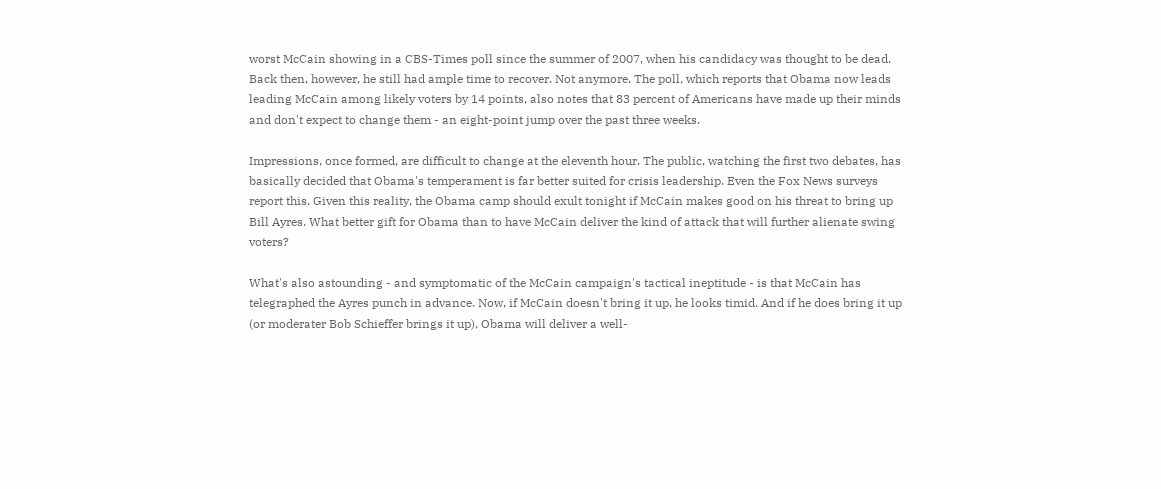worst McCain showing in a CBS-Times poll since the summer of 2007, when his candidacy was thought to be dead. Back then, however, he still had ample time to recover. Not anymore. The poll, which reports that Obama now leads leading McCain among likely voters by 14 points, also notes that 83 percent of Americans have made up their minds and don't expect to change them - an eight-point jump over the past three weeks.

Impressions, once formed, are difficult to change at the eleventh hour. The public, watching the first two debates, has basically decided that Obama's temperament is far better suited for crisis leadership. Even the Fox News surveys report this. Given this reality, the Obama camp should exult tonight if McCain makes good on his threat to bring up Bill Ayres. What better gift for Obama than to have McCain deliver the kind of attack that will further alienate swing voters?

What's also astounding - and symptomatic of the McCain campaign's tactical ineptitude - is that McCain has telegraphed the Ayres punch in advance. Now, if McCain doesn't bring it up, he looks timid. And if he does bring it up (or moderater Bob Schieffer brings it up), Obama will deliver a well-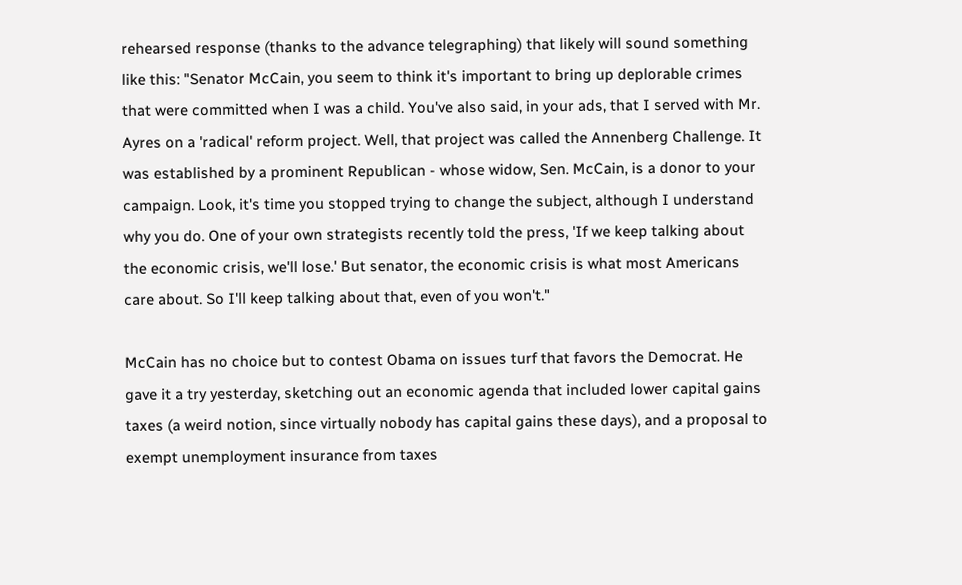rehearsed response (thanks to the advance telegraphing) that likely will sound something like this: "Senator McCain, you seem to think it's important to bring up deplorable crimes that were committed when I was a child. You've also said, in your ads, that I served with Mr. Ayres on a 'radical' reform project. Well, that project was called the Annenberg Challenge. It was established by a prominent Republican - whose widow, Sen. McCain, is a donor to your campaign. Look, it's time you stopped trying to change the subject, although I understand why you do. One of your own strategists recently told the press, 'If we keep talking about the economic crisis, we'll lose.' But senator, the economic crisis is what most Americans care about. So I'll keep talking about that, even of you won't."

McCain has no choice but to contest Obama on issues turf that favors the Democrat. He gave it a try yesterday, sketching out an economic agenda that included lower capital gains taxes (a weird notion, since virtually nobody has capital gains these days), and a proposal to exempt unemployment insurance from taxes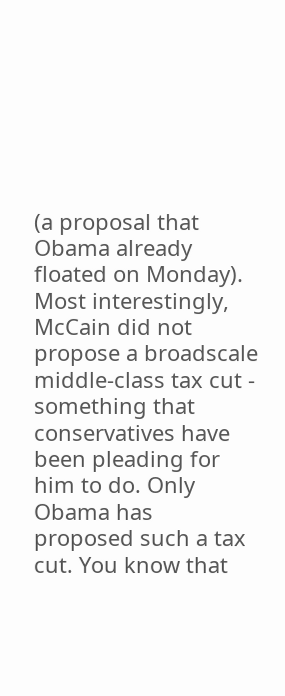(a proposal that Obama already floated on Monday). Most interestingly, McCain did not propose a broadscale middle-class tax cut - something that conservatives have been pleading for him to do. Only Obama has proposed such a tax cut. You know that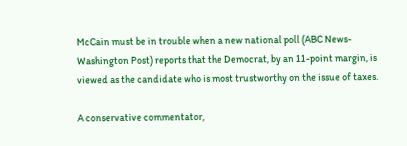McCain must be in trouble when a new national poll (ABC News-Washington Post) reports that the Democrat, by an 11-point margin, is viewed as the candidate who is most trustworthy on the issue of taxes.

A conservative commentator,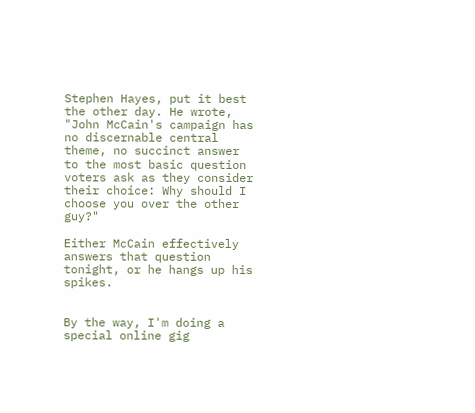Stephen Hayes, put it best the other day. He wrote, "John McCain's campaign has no discernable central theme, no succinct answer to the most basic question voters ask as they consider their choice: Why should I choose you over the other guy?"

Either McCain effectively answers that question tonight, or he hangs up his spikes.


By the way, I'm doing a special online gig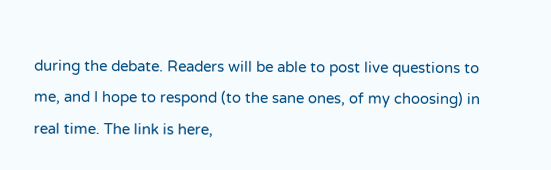during the debate. Readers will be able to post live questions to me, and I hope to respond (to the sane ones, of my choosing) in real time. The link is here,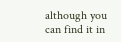although you can find it in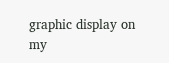graphic display on my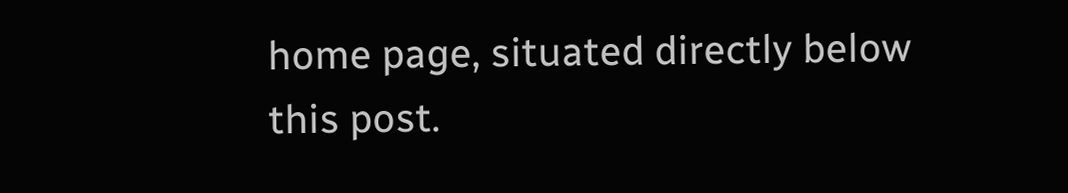home page, situated directly below this post.